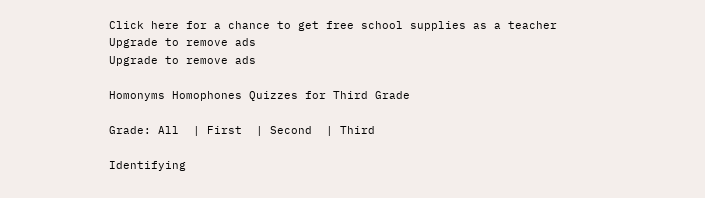Click here for a chance to get free school supplies as a teacher
Upgrade to remove ads
Upgrade to remove ads

Homonyms Homophones Quizzes for Third Grade

Grade: All  | First  | Second  | Third

Identifying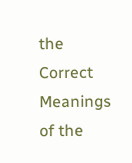the Correct Meanings of the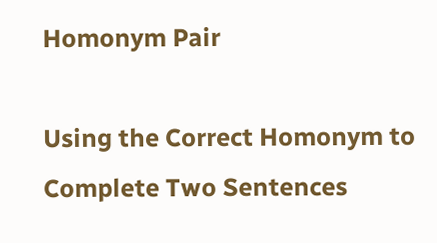Homonym Pair

Using the Correct Homonym to Complete Two Sentences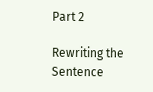Part 2

Rewriting the Sentence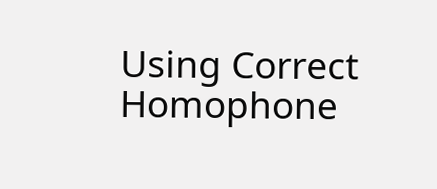Using Correct Homophone